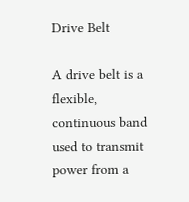Drive Belt

A drive belt is a flexible, continuous band used to transmit power from a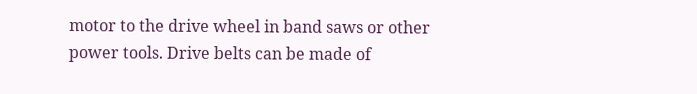motor to the drive wheel in band saws or other power tools. Drive belts can be made of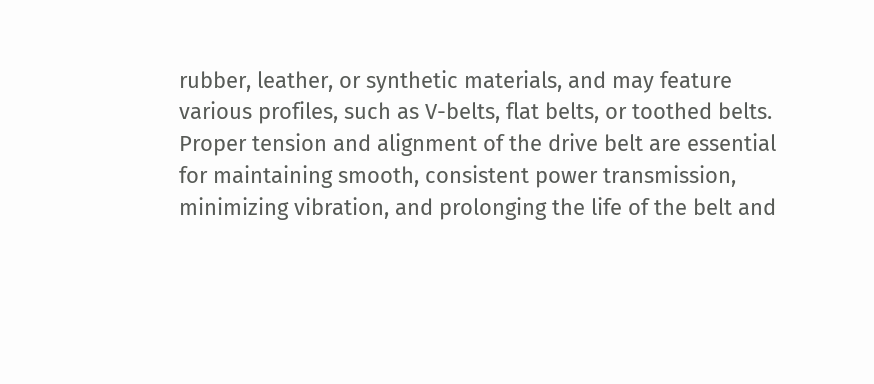rubber, leather, or synthetic materials, and may feature various profiles, such as V-belts, flat belts, or toothed belts. Proper tension and alignment of the drive belt are essential for maintaining smooth, consistent power transmission, minimizing vibration, and prolonging the life of the belt and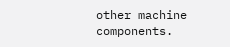other machine components.